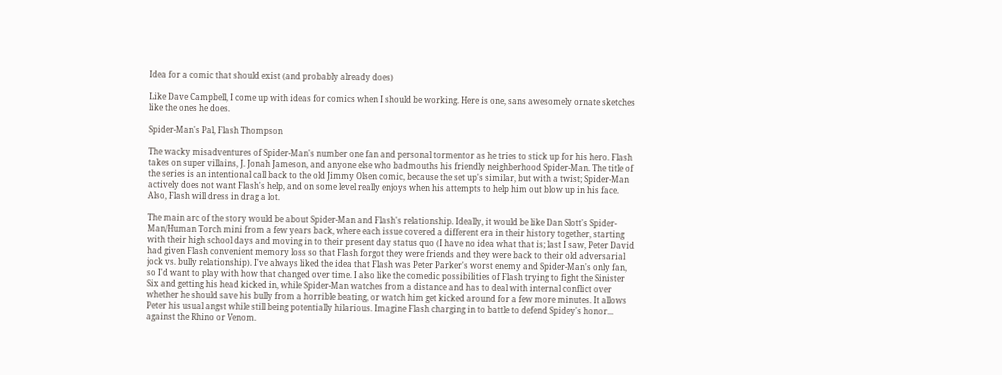Idea for a comic that should exist (and probably already does)

Like Dave Campbell, I come up with ideas for comics when I should be working. Here is one, sans awesomely ornate sketches like the ones he does.

Spider-Man's Pal, Flash Thompson

The wacky misadventures of Spider-Man's number one fan and personal tormentor as he tries to stick up for his hero. Flash takes on super villains, J. Jonah Jameson, and anyone else who badmouths his friendly neighberhood Spider-Man. The title of the series is an intentional call back to the old Jimmy Olsen comic, because the set up's similar, but with a twist; Spider-Man actively does not want Flash's help, and on some level really enjoys when his attempts to help him out blow up in his face. Also, Flash will dress in drag a lot.

The main arc of the story would be about Spider-Man and Flash's relationship. Ideally, it would be like Dan Slott's Spider-Man/Human Torch mini from a few years back, where each issue covered a different era in their history together, starting with their high school days and moving in to their present day status quo (I have no idea what that is; last I saw, Peter David had given Flash convenient memory loss so that Flash forgot they were friends and they were back to their old adversarial jock vs. bully relationship). I've always liked the idea that Flash was Peter Parker's worst enemy and Spider-Man's only fan, so I'd want to play with how that changed over time. I also like the comedic possibilities of Flash trying to fight the Sinister Six and getting his head kicked in, while Spider-Man watches from a distance and has to deal with internal conflict over whether he should save his bully from a horrible beating, or watch him get kicked around for a few more minutes. It allows Peter his usual angst while still being potentially hilarious. Imagine Flash charging in to battle to defend Spidey's honor... against the Rhino or Venom.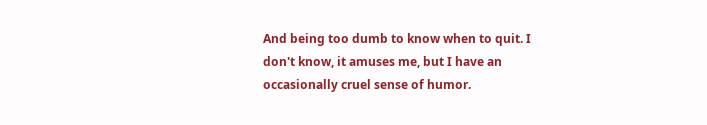And being too dumb to know when to quit. I don't know, it amuses me, but I have an occasionally cruel sense of humor.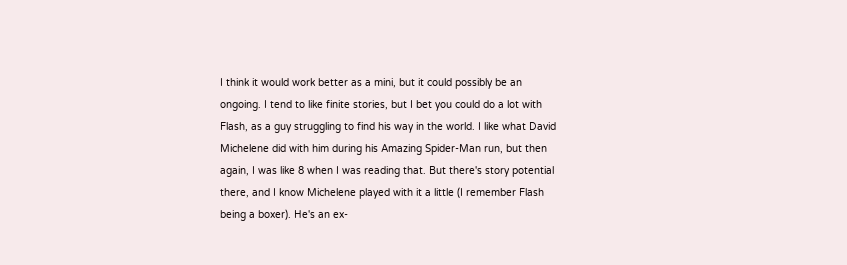I think it would work better as a mini, but it could possibly be an ongoing. I tend to like finite stories, but I bet you could do a lot with Flash, as a guy struggling to find his way in the world. I like what David Michelene did with him during his Amazing Spider-Man run, but then again, I was like 8 when I was reading that. But there's story potential there, and I know Michelene played with it a little (I remember Flash being a boxer). He's an ex-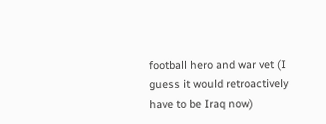football hero and war vet (I guess it would retroactively have to be Iraq now)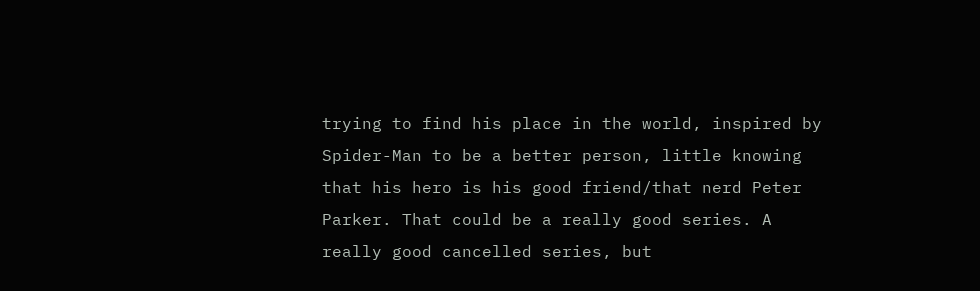trying to find his place in the world, inspired by Spider-Man to be a better person, little knowing that his hero is his good friend/that nerd Peter Parker. That could be a really good series. A really good cancelled series, but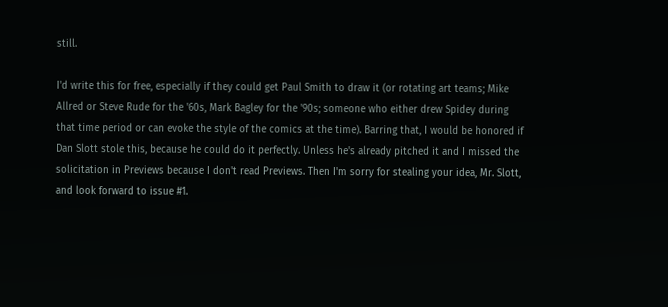still.

I'd write this for free, especially if they could get Paul Smith to draw it (or rotating art teams; Mike Allred or Steve Rude for the '60s, Mark Bagley for the '90s; someone who either drew Spidey during that time period or can evoke the style of the comics at the time). Barring that, I would be honored if Dan Slott stole this, because he could do it perfectly. Unless he's already pitched it and I missed the solicitation in Previews because I don't read Previews. Then I'm sorry for stealing your idea, Mr. Slott, and look forward to issue #1.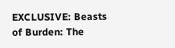EXCLUSIVE: Beasts of Burden: The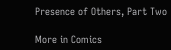Presence of Others, Part Two

More in Comics